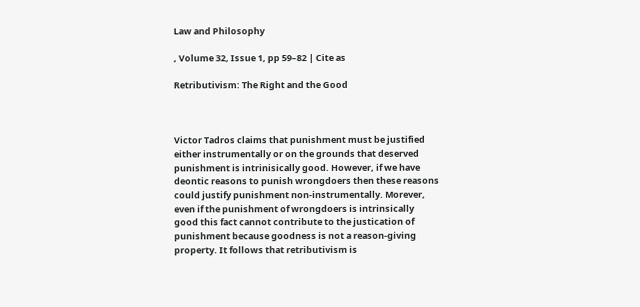Law and Philosophy

, Volume 32, Issue 1, pp 59–82 | Cite as

Retributivism: The Right and the Good



Victor Tadros claims that punishment must be justified either instrumentally or on the grounds that deserved punishment is intrinisically good. However, if we have deontic reasons to punish wrongdoers then these reasons could justify punishment non-instrumentally. Morever, even if the punishment of wrongdoers is intrinsically good this fact cannot contribute to the justication of punishment because goodness is not a reason-giving property. It follows that retributivism is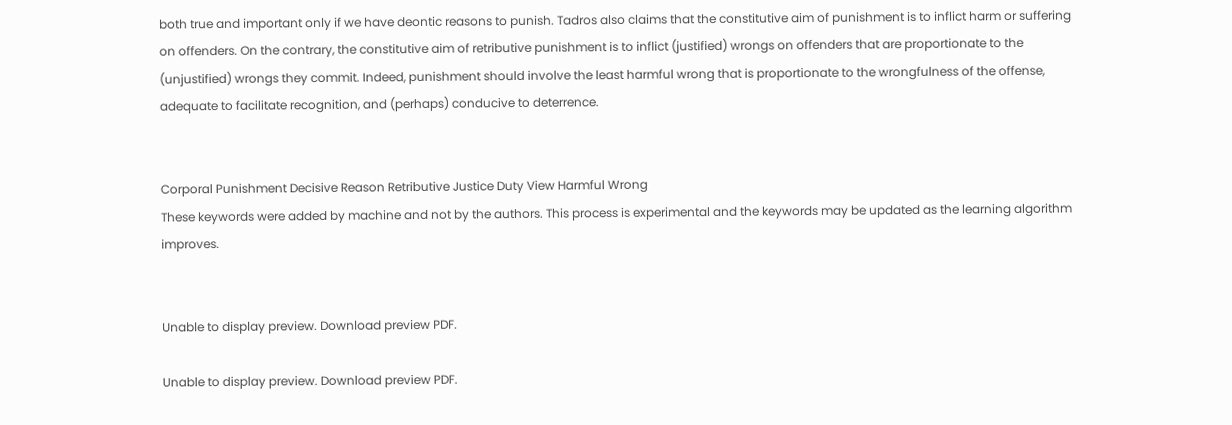both true and important only if we have deontic reasons to punish. Tadros also claims that the constitutive aim of punishment is to inflict harm or suffering on offenders. On the contrary, the constitutive aim of retributive punishment is to inflict (justified) wrongs on offenders that are proportionate to the (unjustified) wrongs they commit. Indeed, punishment should involve the least harmful wrong that is proportionate to the wrongfulness of the offense, adequate to facilitate recognition, and (perhaps) conducive to deterrence.


Corporal Punishment Decisive Reason Retributive Justice Duty View Harmful Wrong
These keywords were added by machine and not by the authors. This process is experimental and the keywords may be updated as the learning algorithm improves.


Unable to display preview. Download preview PDF.

Unable to display preview. Download preview PDF.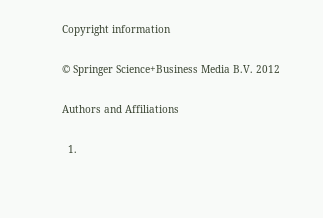Copyright information

© Springer Science+Business Media B.V. 2012

Authors and Affiliations

  1.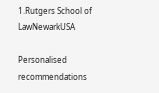1.Rutgers School of LawNewarkUSA

Personalised recommendations